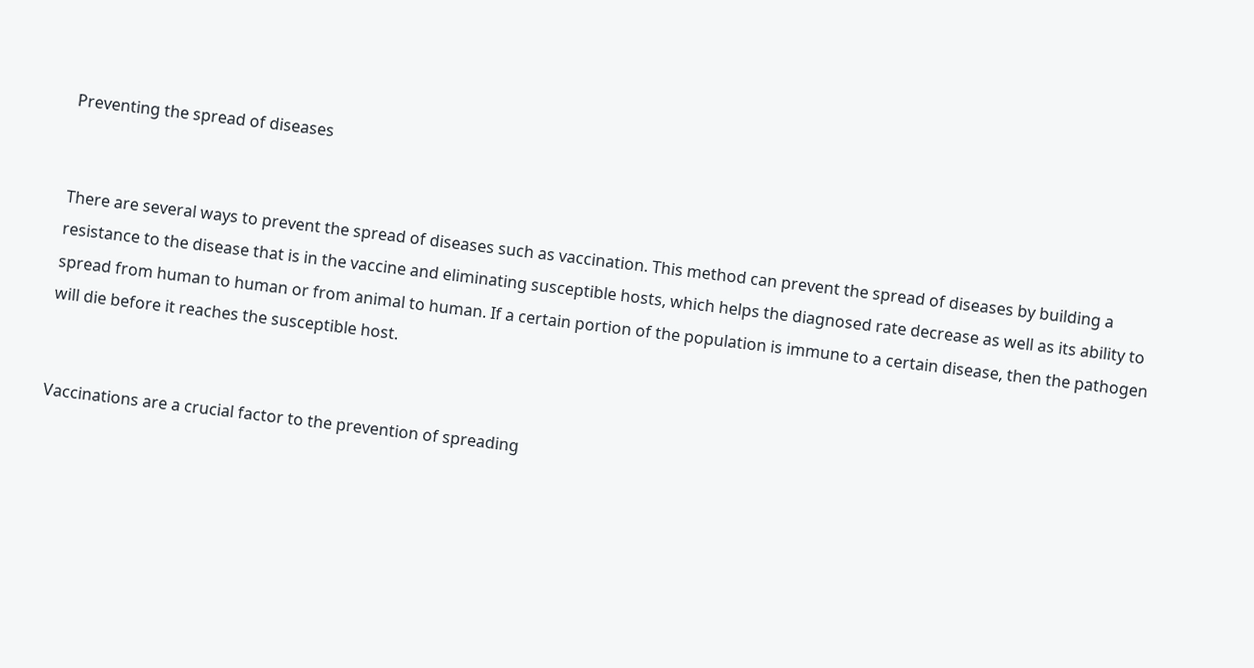Preventing the spread of diseases


There are several ways to prevent the spread of diseases such as vaccination. This method can prevent the spread of diseases by building a resistance to the disease that is in the vaccine and eliminating susceptible hosts, which helps the diagnosed rate decrease as well as its ability to spread from human to human or from animal to human. If a certain portion of the population is immune to a certain disease, then the pathogen will die before it reaches the susceptible host.


Vaccinations are a crucial factor to the prevention of spreading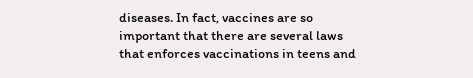diseases. In fact, vaccines are so important that there are several laws that enforces vaccinations in teens and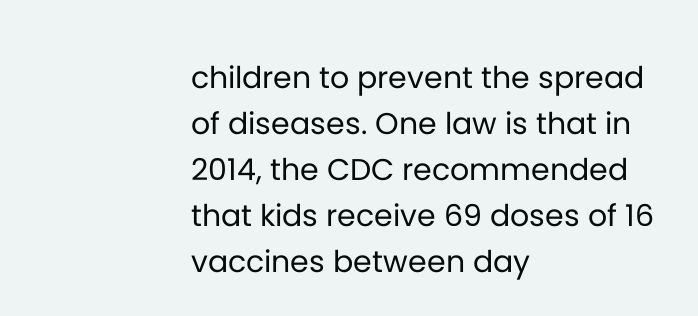children to prevent the spread of diseases. One law is that in 2014, the CDC recommended that kids receive 69 doses of 16 vaccines between day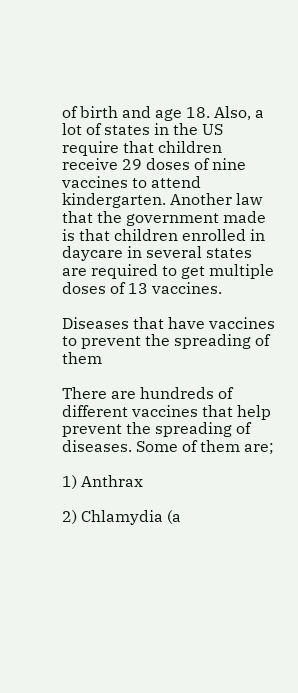of birth and age 18. Also, a lot of states in the US require that children receive 29 doses of nine vaccines to attend kindergarten. Another law that the government made is that children enrolled in daycare in several states are required to get multiple doses of 13 vaccines.

Diseases that have vaccines to prevent the spreading of them

There are hundreds of different vaccines that help prevent the spreading of diseases. Some of them are;

1) Anthrax

2) Chlamydia (a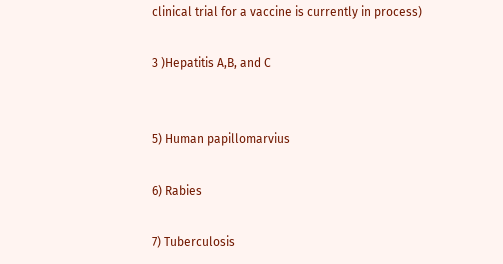clinical trial for a vaccine is currently in process)

3 )Hepatitis A,B, and C


5) Human papillomarvius

6) Rabies

7) Tuberculosis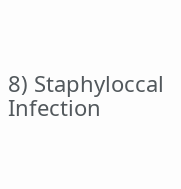8) Staphyloccal Infection